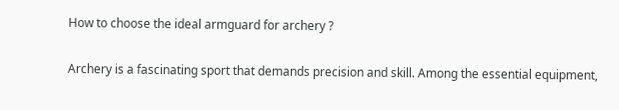How to choose the ideal armguard for archery ?

Archery is a fascinating sport that demands precision and skill. Among the essential equipment,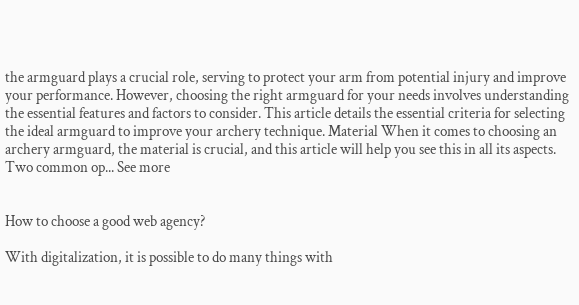the armguard plays a crucial role, serving to protect your arm from potential injury and improve your performance. However, choosing the right armguard for your needs involves understanding the essential features and factors to consider. This article details the essential criteria for selecting the ideal armguard to improve your archery technique. Material When it comes to choosing an archery armguard, the material is crucial, and this article will help you see this in all its aspects. Two common op... See more


How to choose a good web agency?

With digitalization, it is possible to do many things with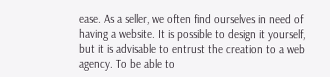ease. As a seller, we often find ourselves in need of having a website. It is possible to design it yourself, but it is advisable to entrust the creation to a web agency. To be able to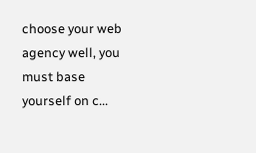choose your web agency well, you must base yourself on c...